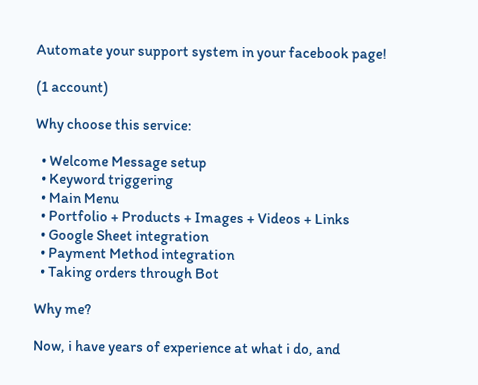Automate your support system in your facebook page!

(1 account)

Why choose this service:

  • Welcome Message setup
  • Keyword triggering
  • Main Menu
  • Portfolio + Products + Images + Videos + Links
  • Google Sheet integration
  • Payment Method integration
  • Taking orders through Bot

Why me?

Now, i have years of experience at what i do, and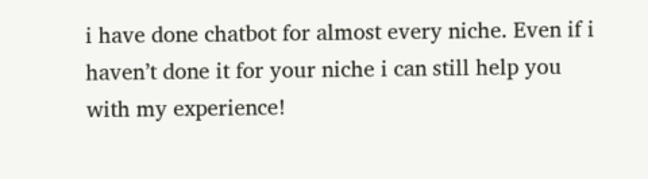i have done chatbot for almost every niche. Even if i haven’t done it for your niche i can still help you with my experience!